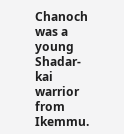Chanoch was a young Shadar-kai warrior from Ikemmu.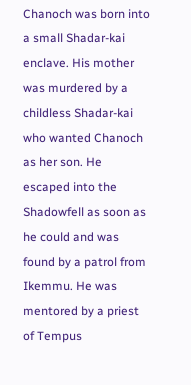Chanoch was born into a small Shadar-kai enclave. His mother was murdered by a childless Shadar-kai who wanted Chanoch as her son. He escaped into the Shadowfell as soon as he could and was found by a patrol from Ikemmu. He was mentored by a priest of Tempus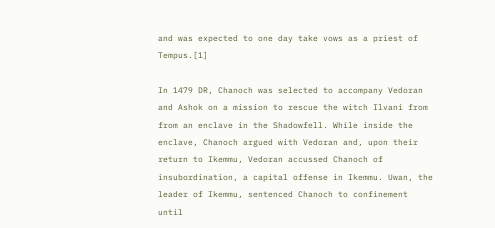and was expected to one day take vows as a priest of Tempus.[1]

In 1479 DR, Chanoch was selected to accompany Vedoran and Ashok on a mission to rescue the witch Ilvani from from an enclave in the Shadowfell. While inside the enclave, Chanoch argued with Vedoran and, upon their return to Ikemmu, Vedoran accussed Chanoch of insubordination, a capital offense in Ikemmu. Uwan, the leader of Ikemmu, sentenced Chanoch to confinement until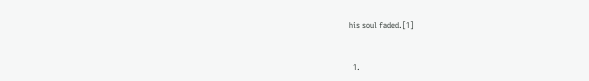his soul faded.[1]


  1.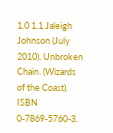1.0 1.1 Jaleigh Johnson (July 2010). Unbroken Chain. (Wizards of the Coast). ISBN 0-7869-5760-3.